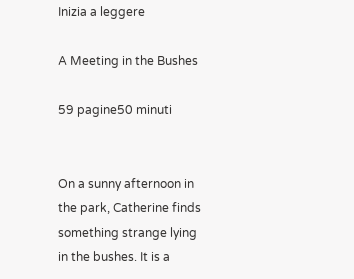Inizia a leggere

A Meeting in the Bushes

59 pagine50 minuti


On a sunny afternoon in the park, Catherine finds something strange lying in the bushes. It is a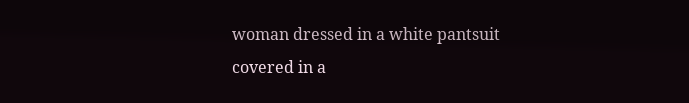woman dressed in a white pantsuit covered in a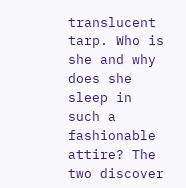translucent tarp. Who is she and why does she sleep in such a fashionable attire? The two discover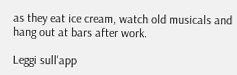as they eat ice cream, watch old musicals and hang out at bars after work.

Leggi sull'app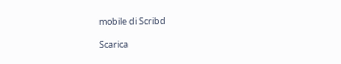mobile di Scribd

Scarica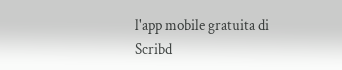l'app mobile gratuita di Scribd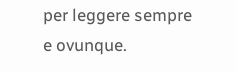per leggere sempre e ovunque.